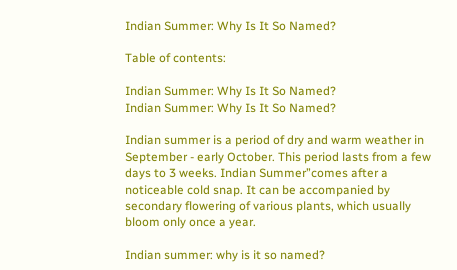Indian Summer: Why Is It So Named?

Table of contents:

Indian Summer: Why Is It So Named?
Indian Summer: Why Is It So Named?

Indian summer is a period of dry and warm weather in September - early October. This period lasts from a few days to 3 weeks. Indian Summer”comes after a noticeable cold snap. It can be accompanied by secondary flowering of various plants, which usually bloom only once a year.

Indian summer: why is it so named?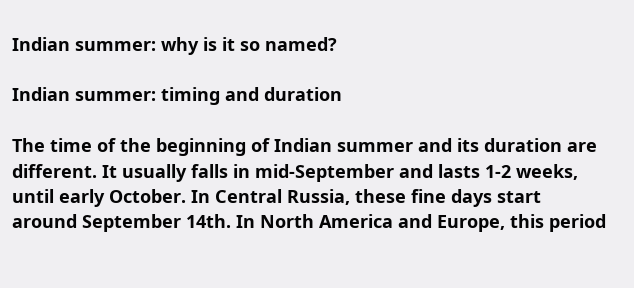Indian summer: why is it so named?

Indian summer: timing and duration

The time of the beginning of Indian summer and its duration are different. It usually falls in mid-September and lasts 1-2 weeks, until early October. In Central Russia, these fine days start around September 14th. In North America and Europe, this period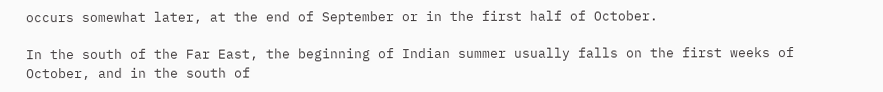occurs somewhat later, at the end of September or in the first half of October.

In the south of the Far East, the beginning of Indian summer usually falls on the first weeks of October, and in the south of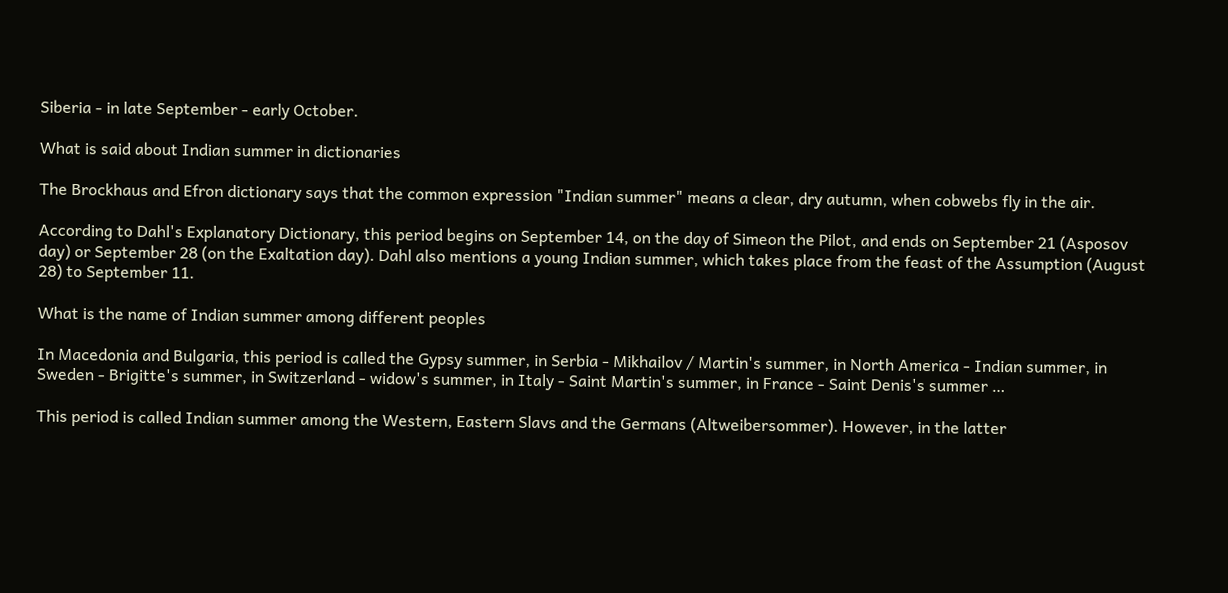Siberia - in late September - early October.

What is said about Indian summer in dictionaries

The Brockhaus and Efron dictionary says that the common expression "Indian summer" means a clear, dry autumn, when cobwebs fly in the air.

According to Dahl's Explanatory Dictionary, this period begins on September 14, on the day of Simeon the Pilot, and ends on September 21 (Asposov day) or September 28 (on the Exaltation day). Dahl also mentions a young Indian summer, which takes place from the feast of the Assumption (August 28) to September 11.

What is the name of Indian summer among different peoples

In Macedonia and Bulgaria, this period is called the Gypsy summer, in Serbia - Mikhailov / Martin's summer, in North America - Indian summer, in Sweden - Brigitte's summer, in Switzerland - widow's summer, in Italy - Saint Martin's summer, in France - Saint Denis's summer …

This period is called Indian summer among the Western, Eastern Slavs and the Germans (Altweibersommer). However, in the latter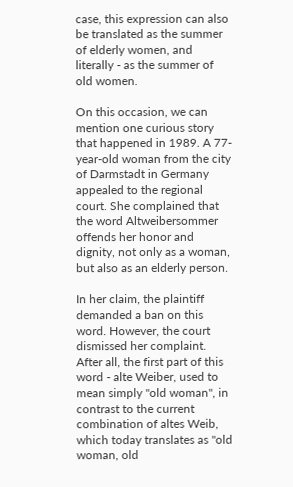case, this expression can also be translated as the summer of elderly women, and literally - as the summer of old women.

On this occasion, we can mention one curious story that happened in 1989. A 77-year-old woman from the city of Darmstadt in Germany appealed to the regional court. She complained that the word Altweibersommer offends her honor and dignity, not only as a woman, but also as an elderly person.

In her claim, the plaintiff demanded a ban on this word. However, the court dismissed her complaint. After all, the first part of this word - alte Weiber, used to mean simply "old woman", in contrast to the current combination of altes Weib, which today translates as "old woman, old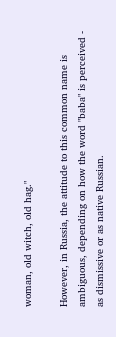woman, old witch, old hag."

However, in Russia, the attitude to this common name is ambiguous, depending on how the word "baba" is perceived - as dismissive or as native Russian.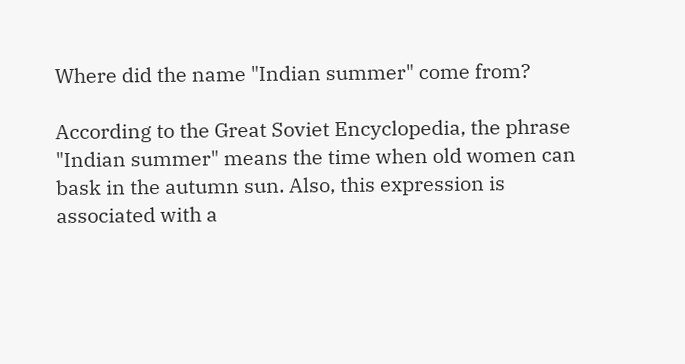Where did the name "Indian summer" come from?

According to the Great Soviet Encyclopedia, the phrase "Indian summer" means the time when old women can bask in the autumn sun. Also, this expression is associated with a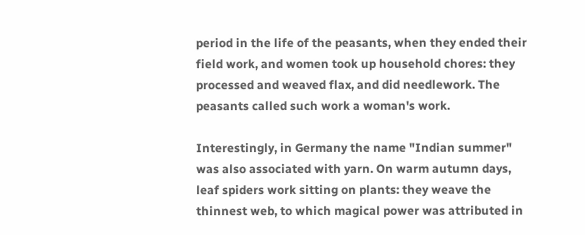period in the life of the peasants, when they ended their field work, and women took up household chores: they processed and weaved flax, and did needlework. The peasants called such work a woman's work.

Interestingly, in Germany the name "Indian summer" was also associated with yarn. On warm autumn days, leaf spiders work sitting on plants: they weave the thinnest web, to which magical power was attributed in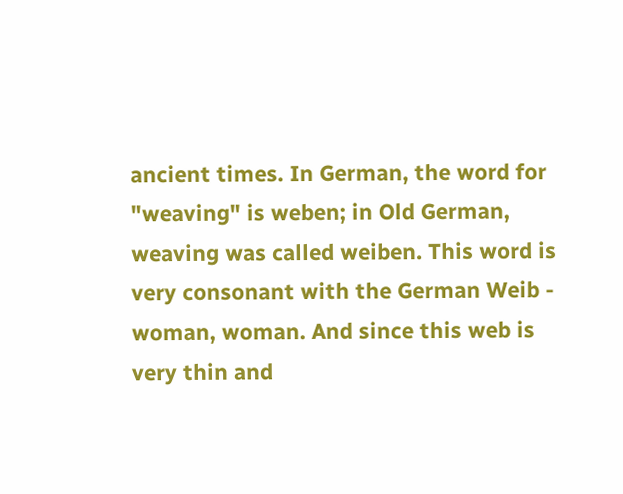ancient times. In German, the word for "weaving" is weben; in Old German, weaving was called weiben. This word is very consonant with the German Weib - woman, woman. And since this web is very thin and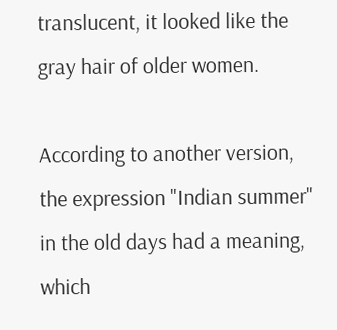translucent, it looked like the gray hair of older women.

According to another version, the expression "Indian summer" in the old days had a meaning, which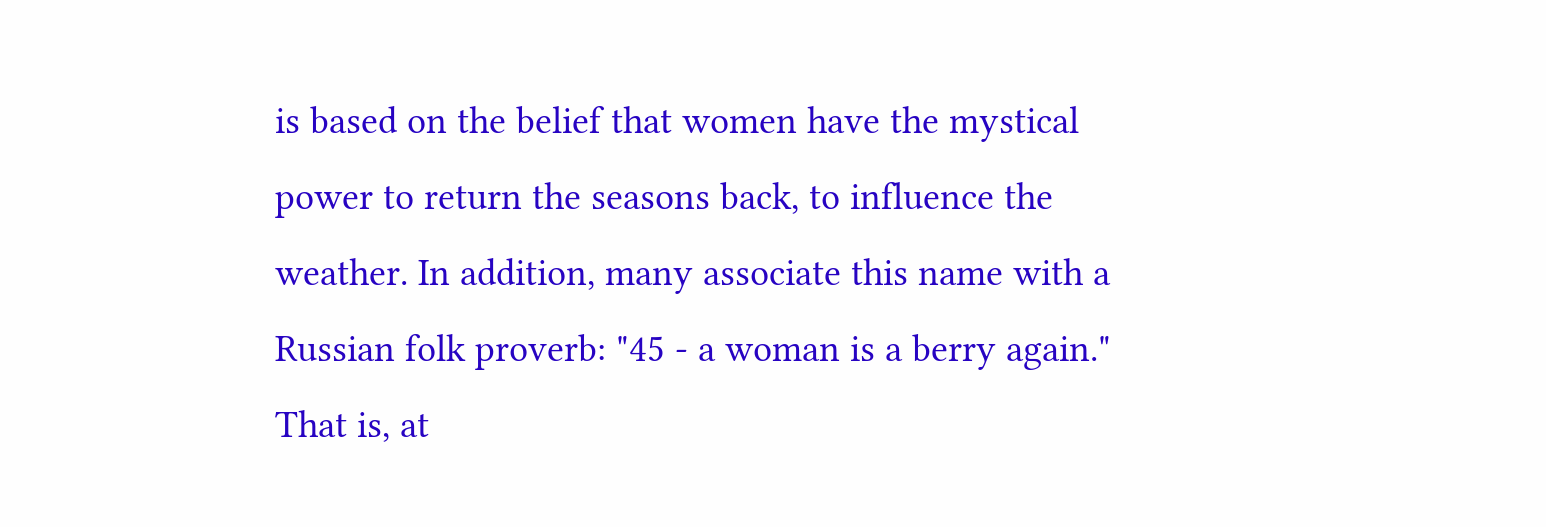is based on the belief that women have the mystical power to return the seasons back, to influence the weather. In addition, many associate this name with a Russian folk proverb: "45 - a woman is a berry again." That is, at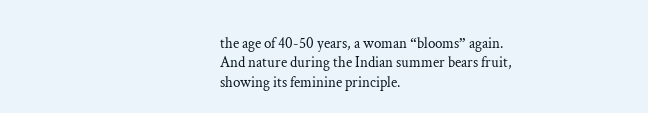the age of 40-50 years, a woman “blooms” again. And nature during the Indian summer bears fruit, showing its feminine principle.